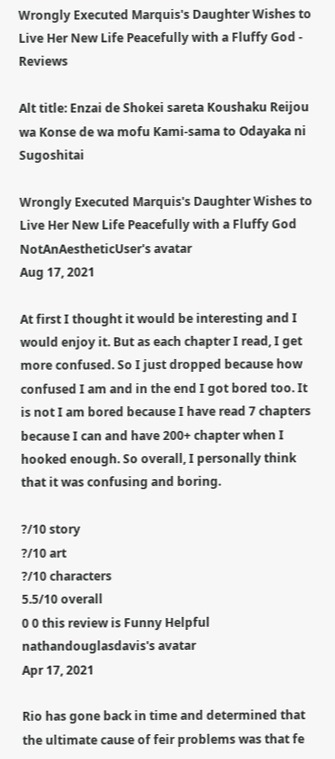Wrongly Executed Marquis's Daughter Wishes to Live Her New Life Peacefully with a Fluffy God - Reviews

Alt title: Enzai de Shokei sareta Koushaku Reijou wa Konse de wa mofu Kami-sama to Odayaka ni Sugoshitai

Wrongly Executed Marquis's Daughter Wishes to Live Her New Life Peacefully with a Fluffy God
NotAnAestheticUser's avatar
Aug 17, 2021

At first I thought it would be interesting and I would enjoy it. But as each chapter I read, I get more confused. So I just dropped because how confused I am and in the end I got bored too. It is not I am bored because I have read 7 chapters because I can and have 200+ chapter when I hooked enough. So overall, I personally think that it was confusing and boring.

?/10 story
?/10 art
?/10 characters
5.5/10 overall
0 0 this review is Funny Helpful
nathandouglasdavis's avatar
Apr 17, 2021

Rio has gone back in time and determined that the ultimate cause of feir problems was that fe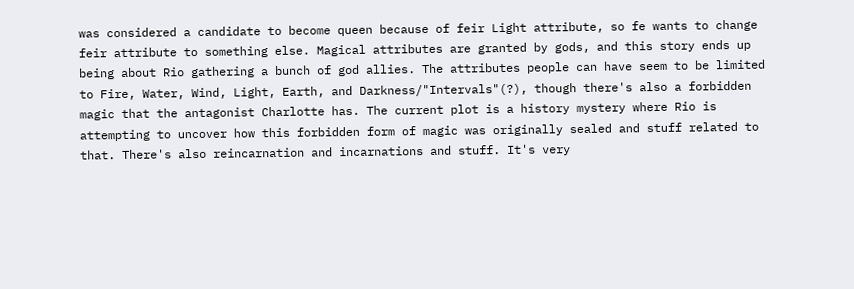was considered a candidate to become queen because of feir Light attribute, so fe wants to change feir attribute to something else. Magical attributes are granted by gods, and this story ends up being about Rio gathering a bunch of god allies. The attributes people can have seem to be limited to Fire, Water, Wind, Light, Earth, and Darkness/"Intervals"(?), though there's also a forbidden magic that the antagonist Charlotte has. The current plot is a history mystery where Rio is attempting to uncover how this forbidden form of magic was originally sealed and stuff related to that. There's also reincarnation and incarnations and stuff. It's very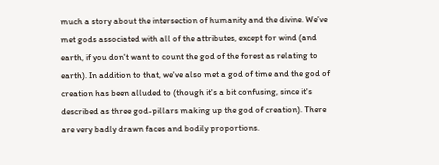much a story about the intersection of humanity and the divine. We've met gods associated with all of the attributes, except for wind (and earth, if you don't want to count the god of the forest as relating to earth). In addition to that, we've also met a god of time and the god of creation has been alluded to (though it's a bit confusing, since it's described as three god-pillars making up the god of creation). There are very badly drawn faces and bodily proportions.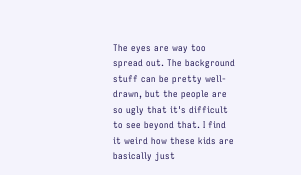The eyes are way too spread out. The background stuff can be pretty well-drawn, but the people are so ugly that it's difficult to see beyond that. I find it weird how these kids are basically just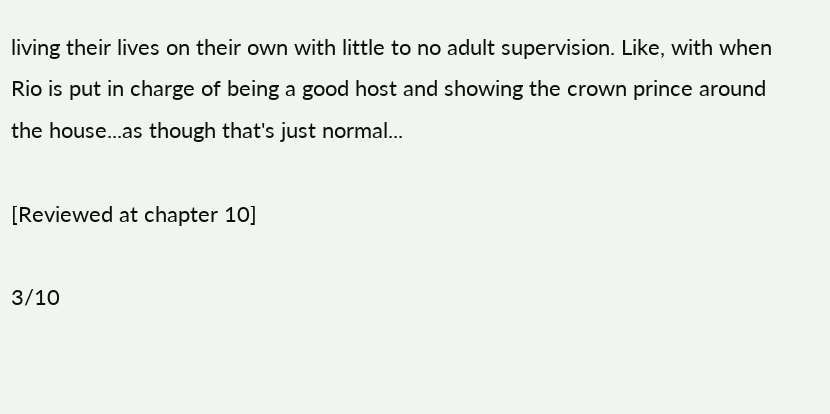living their lives on their own with little to no adult supervision. Like, with when Rio is put in charge of being a good host and showing the crown prince around the house...as though that's just normal...

[Reviewed at chapter 10]

3/10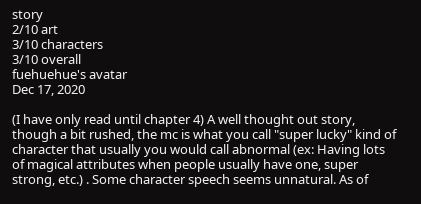story
2/10 art
3/10 characters
3/10 overall
fuehuehue's avatar
Dec 17, 2020

(I have only read until chapter 4) A well thought out story, though a bit rushed, the mc is what you call "super lucky" kind of character that usually you would call abnormal (ex: Having lots of magical attributes when people usually have one, super strong, etc.) . Some character speech seems unnatural. As of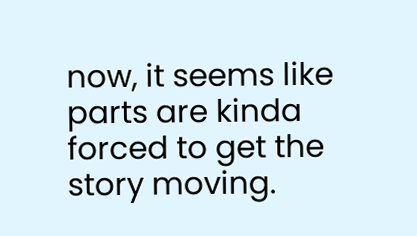now, it seems like parts are kinda forced to get the story moving.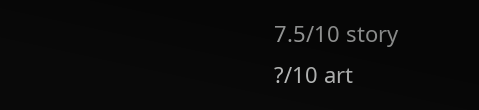7.5/10 story
?/10 art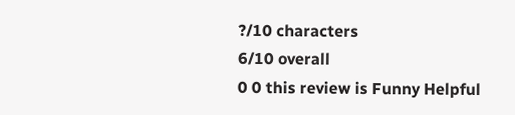?/10 characters
6/10 overall
0 0 this review is Funny Helpful